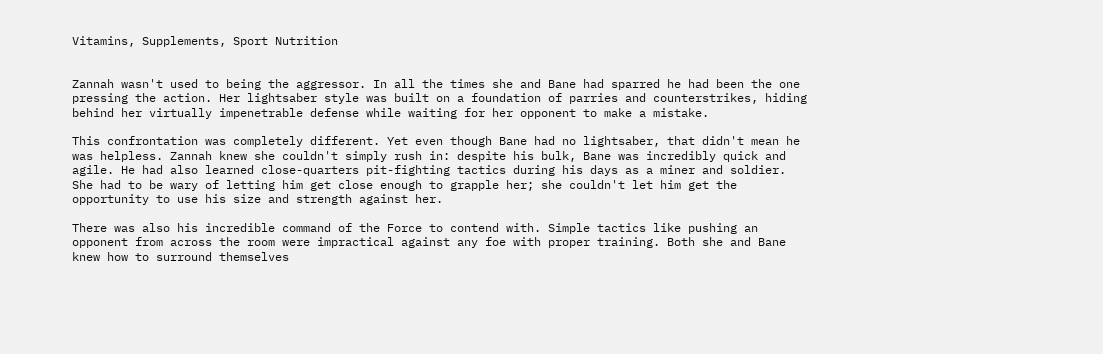Vitamins, Supplements, Sport Nutrition


Zannah wasn't used to being the aggressor. In all the times she and Bane had sparred he had been the one pressing the action. Her lightsaber style was built on a foundation of parries and counterstrikes, hiding behind her virtually impenetrable defense while waiting for her opponent to make a mistake.

This confrontation was completely different. Yet even though Bane had no lightsaber, that didn't mean he was helpless. Zannah knew she couldn't simply rush in: despite his bulk, Bane was incredibly quick and agile. He had also learned close-quarters pit-fighting tactics during his days as a miner and soldier. She had to be wary of letting him get close enough to grapple her; she couldn't let him get the opportunity to use his size and strength against her.

There was also his incredible command of the Force to contend with. Simple tactics like pushing an opponent from across the room were impractical against any foe with proper training. Both she and Bane knew how to surround themselves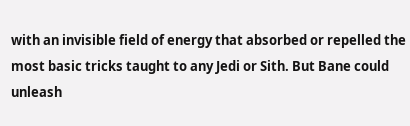with an invisible field of energy that absorbed or repelled the most basic tricks taught to any Jedi or Sith. But Bane could unleash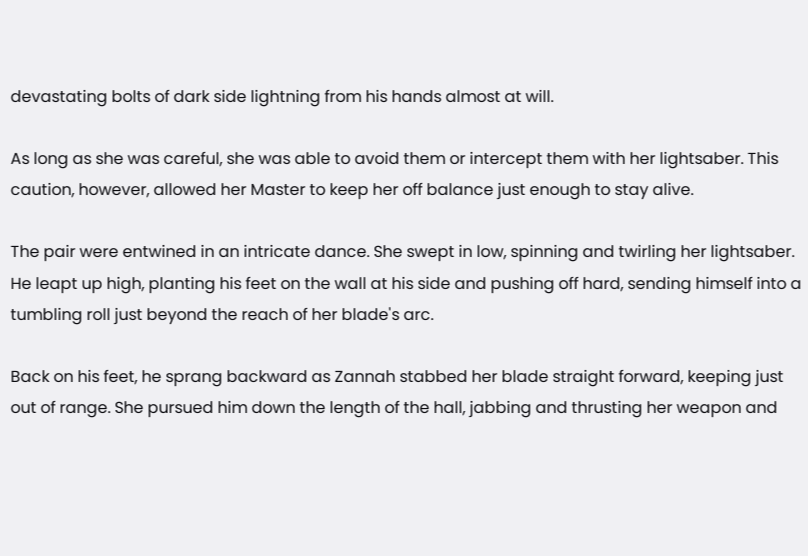devastating bolts of dark side lightning from his hands almost at will.

As long as she was careful, she was able to avoid them or intercept them with her lightsaber. This caution, however, allowed her Master to keep her off balance just enough to stay alive.

The pair were entwined in an intricate dance. She swept in low, spinning and twirling her lightsaber. He leapt up high, planting his feet on the wall at his side and pushing off hard, sending himself into a tumbling roll just beyond the reach of her blade's arc.

Back on his feet, he sprang backward as Zannah stabbed her blade straight forward, keeping just out of range. She pursued him down the length of the hall, jabbing and thrusting her weapon and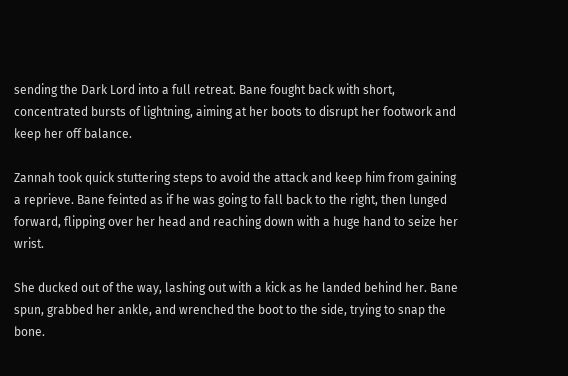sending the Dark Lord into a full retreat. Bane fought back with short, concentrated bursts of lightning, aiming at her boots to disrupt her footwork and keep her off balance.

Zannah took quick stuttering steps to avoid the attack and keep him from gaining a reprieve. Bane feinted as if he was going to fall back to the right, then lunged forward, flipping over her head and reaching down with a huge hand to seize her wrist.

She ducked out of the way, lashing out with a kick as he landed behind her. Bane spun, grabbed her ankle, and wrenched the boot to the side, trying to snap the bone.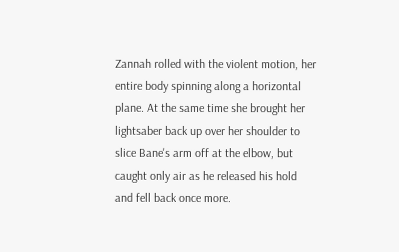Zannah rolled with the violent motion, her entire body spinning along a horizontal plane. At the same time she brought her lightsaber back up over her shoulder to slice Bane's arm off at the elbow, but caught only air as he released his hold and fell back once more.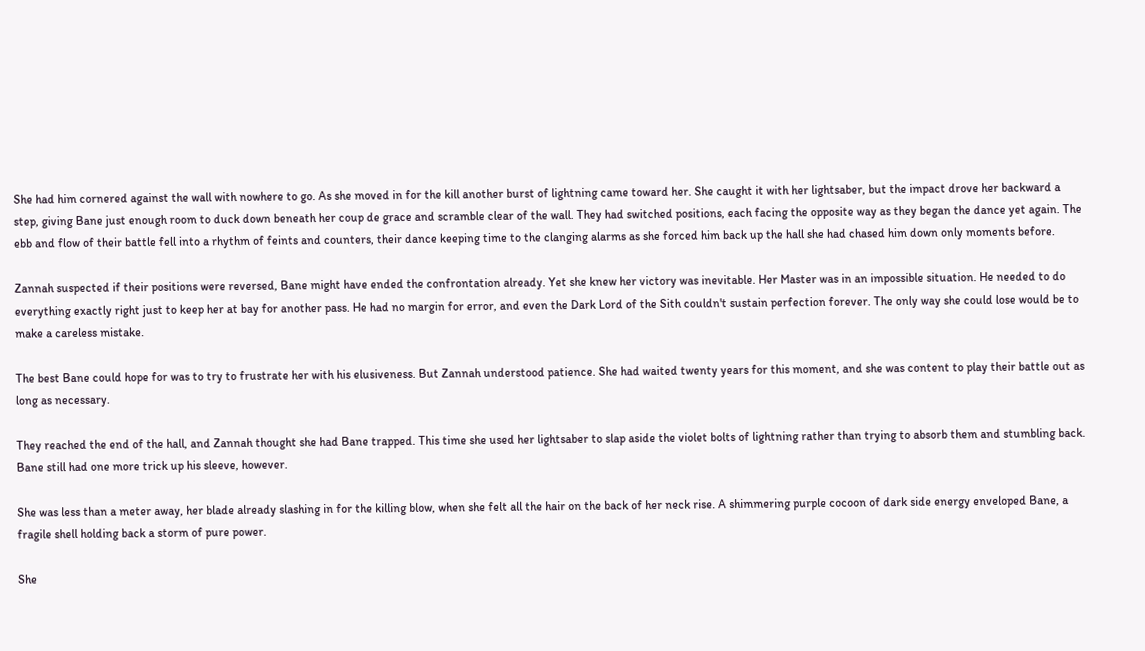She had him cornered against the wall with nowhere to go. As she moved in for the kill another burst of lightning came toward her. She caught it with her lightsaber, but the impact drove her backward a step, giving Bane just enough room to duck down beneath her coup de grace and scramble clear of the wall. They had switched positions, each facing the opposite way as they began the dance yet again. The ebb and flow of their battle fell into a rhythm of feints and counters, their dance keeping time to the clanging alarms as she forced him back up the hall she had chased him down only moments before.

Zannah suspected if their positions were reversed, Bane might have ended the confrontation already. Yet she knew her victory was inevitable. Her Master was in an impossible situation. He needed to do everything exactly right just to keep her at bay for another pass. He had no margin for error, and even the Dark Lord of the Sith couldn't sustain perfection forever. The only way she could lose would be to make a careless mistake.

The best Bane could hope for was to try to frustrate her with his elusiveness. But Zannah understood patience. She had waited twenty years for this moment, and she was content to play their battle out as long as necessary.

They reached the end of the hall, and Zannah thought she had Bane trapped. This time she used her lightsaber to slap aside the violet bolts of lightning rather than trying to absorb them and stumbling back. Bane still had one more trick up his sleeve, however.

She was less than a meter away, her blade already slashing in for the killing blow, when she felt all the hair on the back of her neck rise. A shimmering purple cocoon of dark side energy enveloped Bane, a fragile shell holding back a storm of pure power.

She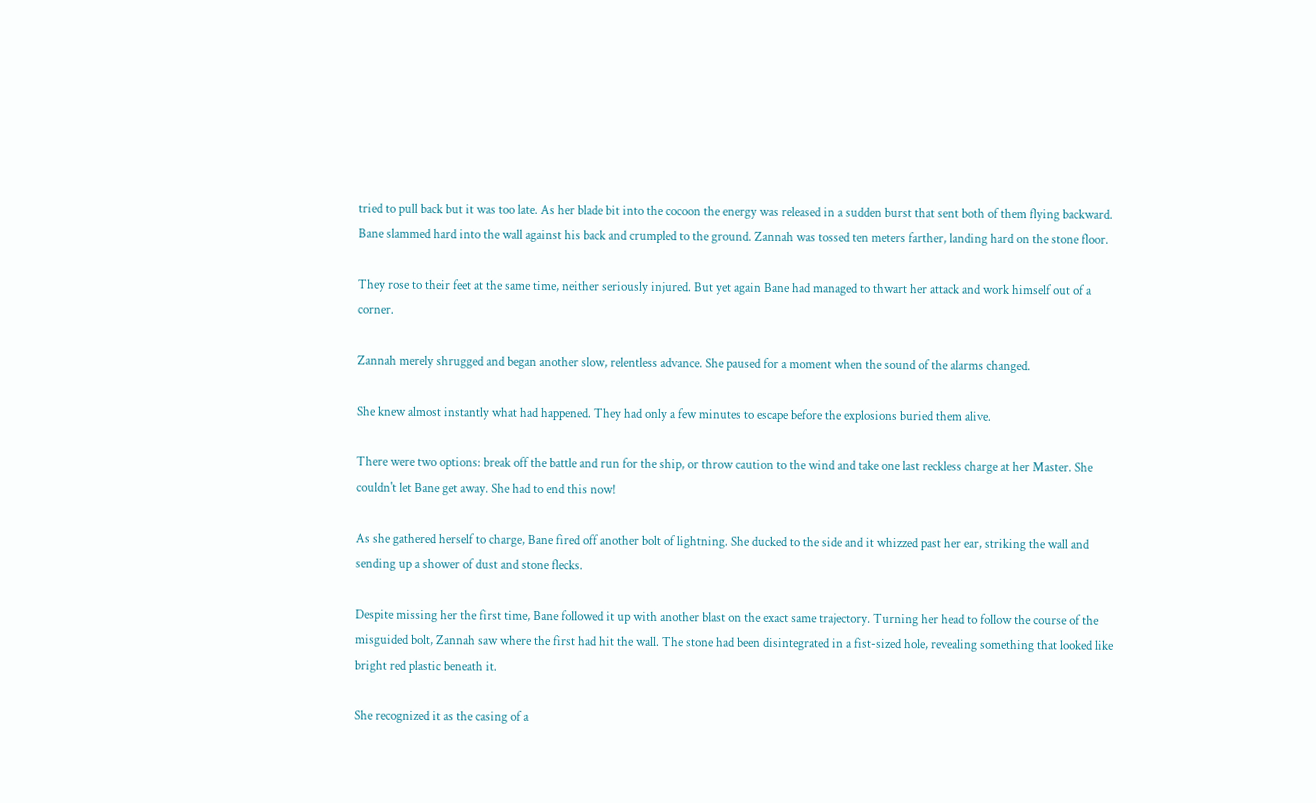tried to pull back but it was too late. As her blade bit into the cocoon the energy was released in a sudden burst that sent both of them flying backward. Bane slammed hard into the wall against his back and crumpled to the ground. Zannah was tossed ten meters farther, landing hard on the stone floor.

They rose to their feet at the same time, neither seriously injured. But yet again Bane had managed to thwart her attack and work himself out of a corner.

Zannah merely shrugged and began another slow, relentless advance. She paused for a moment when the sound of the alarms changed.

She knew almost instantly what had happened. They had only a few minutes to escape before the explosions buried them alive.

There were two options: break off the battle and run for the ship, or throw caution to the wind and take one last reckless charge at her Master. She couldn't let Bane get away. She had to end this now!

As she gathered herself to charge, Bane fired off another bolt of lightning. She ducked to the side and it whizzed past her ear, striking the wall and sending up a shower of dust and stone flecks.

Despite missing her the first time, Bane followed it up with another blast on the exact same trajectory. Turning her head to follow the course of the misguided bolt, Zannah saw where the first had hit the wall. The stone had been disintegrated in a fist-sized hole, revealing something that looked like bright red plastic beneath it.

She recognized it as the casing of a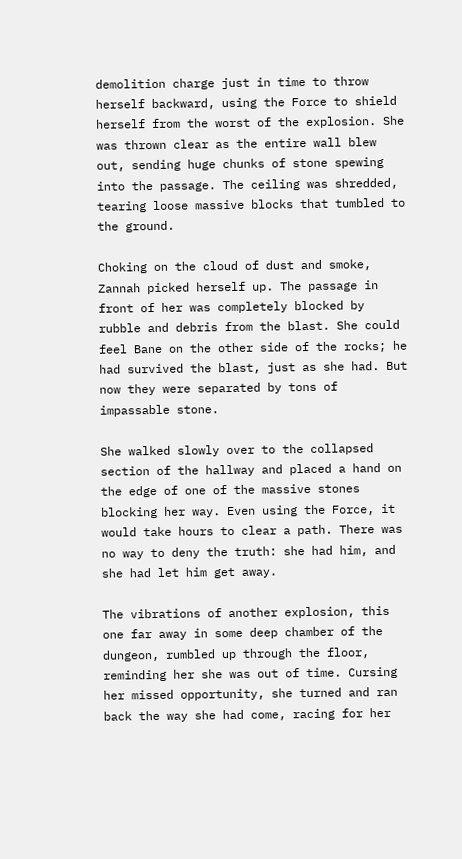demolition charge just in time to throw herself backward, using the Force to shield herself from the worst of the explosion. She was thrown clear as the entire wall blew out, sending huge chunks of stone spewing into the passage. The ceiling was shredded, tearing loose massive blocks that tumbled to the ground.

Choking on the cloud of dust and smoke, Zannah picked herself up. The passage in front of her was completely blocked by rubble and debris from the blast. She could feel Bane on the other side of the rocks; he had survived the blast, just as she had. But now they were separated by tons of impassable stone.

She walked slowly over to the collapsed section of the hallway and placed a hand on the edge of one of the massive stones blocking her way. Even using the Force, it would take hours to clear a path. There was no way to deny the truth: she had him, and she had let him get away.

The vibrations of another explosion, this one far away in some deep chamber of the dungeon, rumbled up through the floor, reminding her she was out of time. Cursing her missed opportunity, she turned and ran back the way she had come, racing for her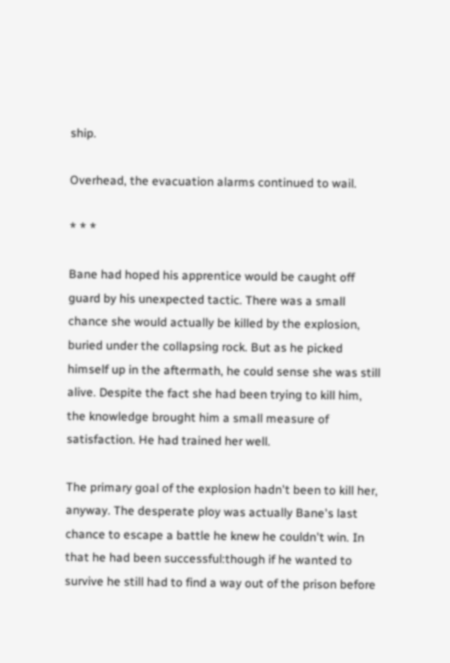ship.

Overhead, the evacuation alarms continued to wail.

* * *

Bane had hoped his apprentice would be caught off guard by his unexpected tactic. There was a small chance she would actually be killed by the explosion, buried under the collapsing rock. But as he picked himself up in the aftermath, he could sense she was still alive. Despite the fact she had been trying to kill him, the knowledge brought him a small measure of satisfaction. He had trained her well.

The primary goal of the explosion hadn't been to kill her, anyway. The desperate ploy was actually Bane's last chance to escape a battle he knew he couldn't win. In that he had been successful:though if he wanted to survive he still had to find a way out of the prison before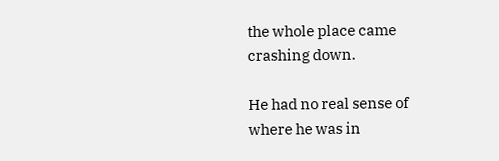the whole place came crashing down.

He had no real sense of where he was in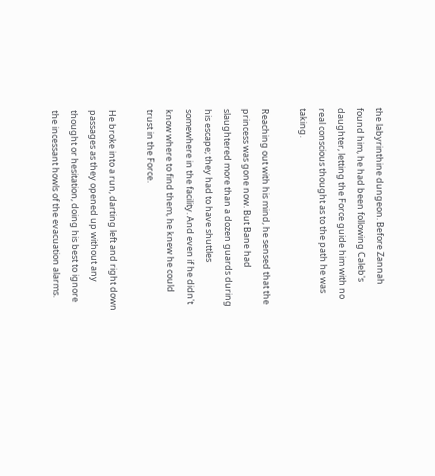the labyrinthine dungeon. Before Zannah found him, he had been following Caleb's daughter, letting the Force guide him with no real conscious thought as to the path he was taking.

Reaching out with his mind, he sensed that the princess was gone now. But Bane had slaughtered more than a dozen guards during his escape; they had to have shuttles somewhere in the facility. And even if he didn't know where to find them, he knew he could trust in the Force.

He broke into a run, darting left and right down passages as they opened up without any thought or hesitation, doing his best to ignore the incessant howls of the evacuation alarms.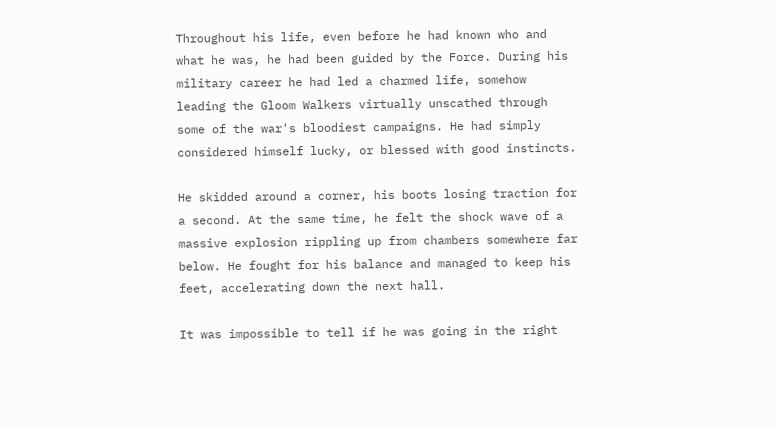Throughout his life, even before he had known who and what he was, he had been guided by the Force. During his military career he had led a charmed life, somehow leading the Gloom Walkers virtually unscathed through some of the war's bloodiest campaigns. He had simply considered himself lucky, or blessed with good instincts.

He skidded around a corner, his boots losing traction for a second. At the same time, he felt the shock wave of a massive explosion rippling up from chambers somewhere far below. He fought for his balance and managed to keep his feet, accelerating down the next hall.

It was impossible to tell if he was going in the right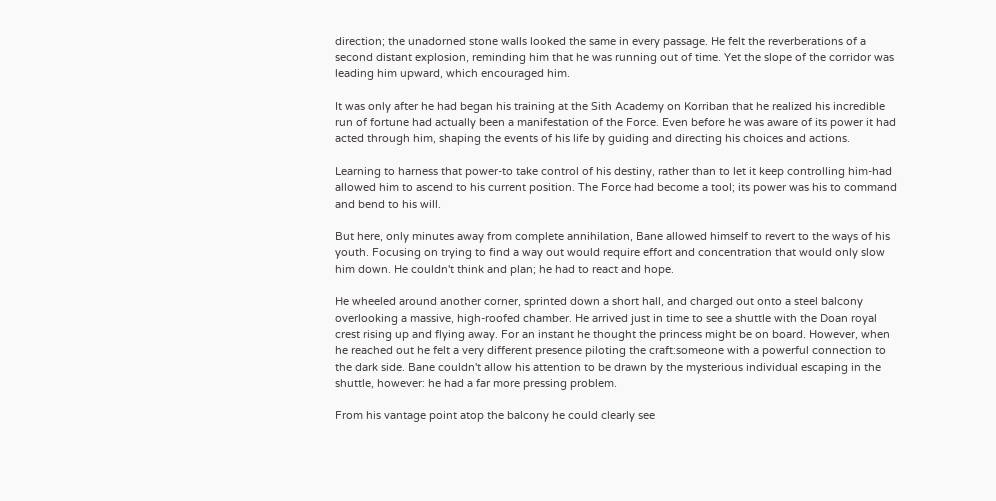direction; the unadorned stone walls looked the same in every passage. He felt the reverberations of a second distant explosion, reminding him that he was running out of time. Yet the slope of the corridor was leading him upward, which encouraged him.

It was only after he had began his training at the Sith Academy on Korriban that he realized his incredible run of fortune had actually been a manifestation of the Force. Even before he was aware of its power it had acted through him, shaping the events of his life by guiding and directing his choices and actions.

Learning to harness that power-to take control of his destiny, rather than to let it keep controlling him-had allowed him to ascend to his current position. The Force had become a tool; its power was his to command and bend to his will.

But here, only minutes away from complete annihilation, Bane allowed himself to revert to the ways of his youth. Focusing on trying to find a way out would require effort and concentration that would only slow him down. He couldn't think and plan; he had to react and hope.

He wheeled around another corner, sprinted down a short hall, and charged out onto a steel balcony overlooking a massive, high-roofed chamber. He arrived just in time to see a shuttle with the Doan royal crest rising up and flying away. For an instant he thought the princess might be on board. However, when he reached out he felt a very different presence piloting the craft:someone with a powerful connection to the dark side. Bane couldn't allow his attention to be drawn by the mysterious individual escaping in the shuttle, however: he had a far more pressing problem.

From his vantage point atop the balcony he could clearly see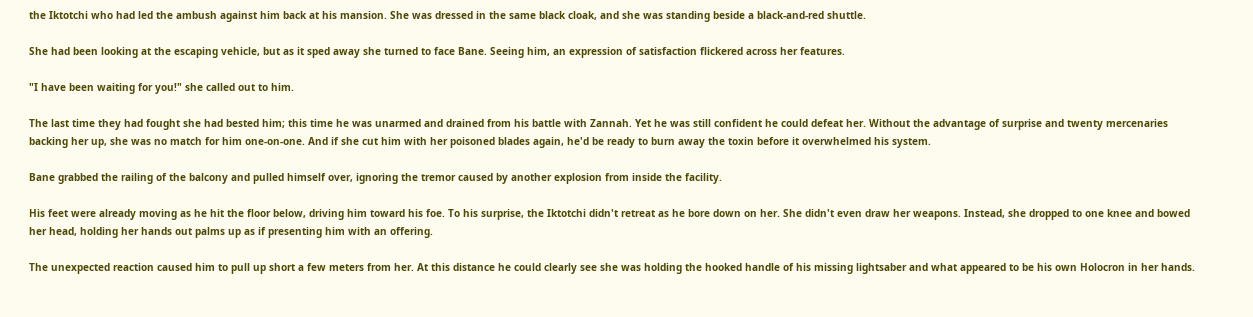the Iktotchi who had led the ambush against him back at his mansion. She was dressed in the same black cloak, and she was standing beside a black-and-red shuttle.

She had been looking at the escaping vehicle, but as it sped away she turned to face Bane. Seeing him, an expression of satisfaction flickered across her features.

"I have been waiting for you!" she called out to him.

The last time they had fought she had bested him; this time he was unarmed and drained from his battle with Zannah. Yet he was still confident he could defeat her. Without the advantage of surprise and twenty mercenaries backing her up, she was no match for him one-on-one. And if she cut him with her poisoned blades again, he'd be ready to burn away the toxin before it overwhelmed his system.

Bane grabbed the railing of the balcony and pulled himself over, ignoring the tremor caused by another explosion from inside the facility.

His feet were already moving as he hit the floor below, driving him toward his foe. To his surprise, the Iktotchi didn't retreat as he bore down on her. She didn't even draw her weapons. Instead, she dropped to one knee and bowed her head, holding her hands out palms up as if presenting him with an offering.

The unexpected reaction caused him to pull up short a few meters from her. At this distance he could clearly see she was holding the hooked handle of his missing lightsaber and what appeared to be his own Holocron in her hands.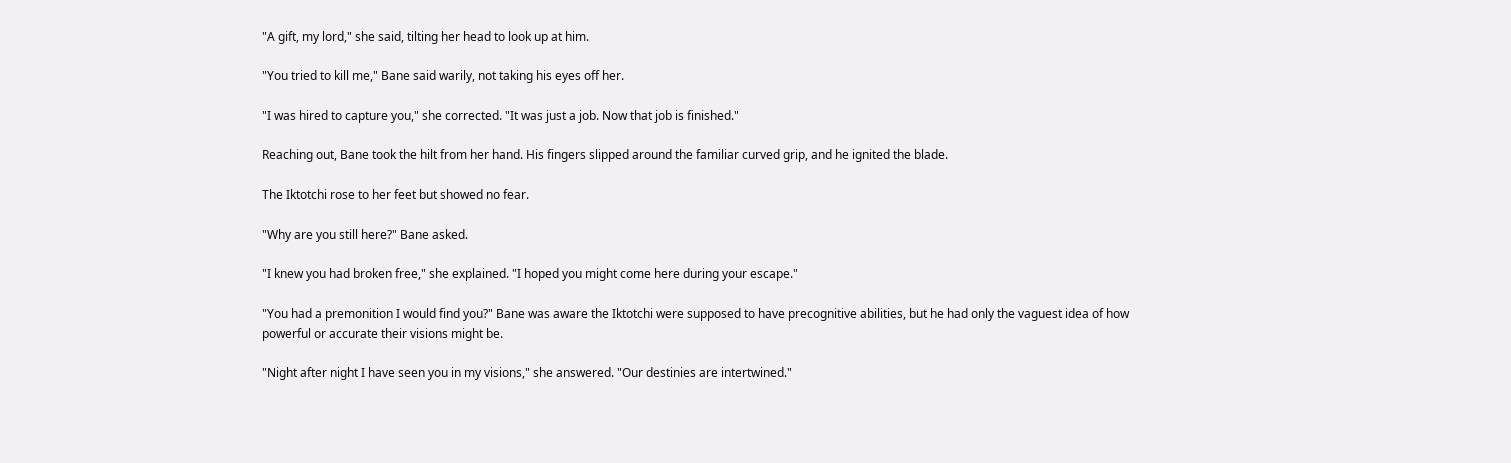"A gift, my lord," she said, tilting her head to look up at him.

"You tried to kill me," Bane said warily, not taking his eyes off her.

"I was hired to capture you," she corrected. "It was just a job. Now that job is finished."

Reaching out, Bane took the hilt from her hand. His fingers slipped around the familiar curved grip, and he ignited the blade.

The Iktotchi rose to her feet but showed no fear.

"Why are you still here?" Bane asked.

"I knew you had broken free," she explained. "I hoped you might come here during your escape."

"You had a premonition I would find you?" Bane was aware the Iktotchi were supposed to have precognitive abilities, but he had only the vaguest idea of how powerful or accurate their visions might be.

"Night after night I have seen you in my visions," she answered. "Our destinies are intertwined."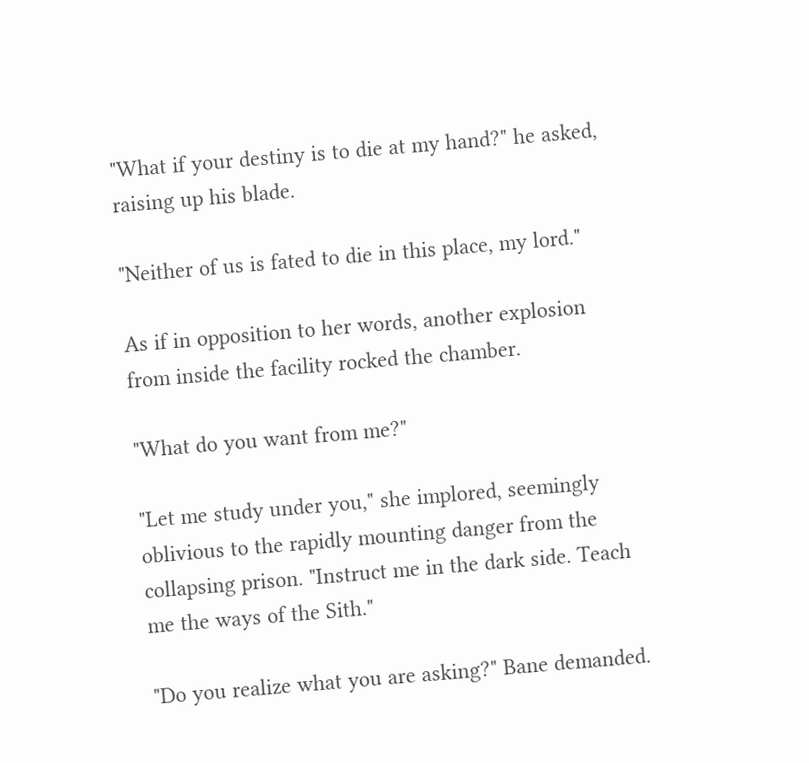"What if your destiny is to die at my hand?" he asked, raising up his blade.

"Neither of us is fated to die in this place, my lord."

As if in opposition to her words, another explosion from inside the facility rocked the chamber.

"What do you want from me?"

"Let me study under you," she implored, seemingly oblivious to the rapidly mounting danger from the collapsing prison. "Instruct me in the dark side. Teach me the ways of the Sith."

"Do you realize what you are asking?" Bane demanded.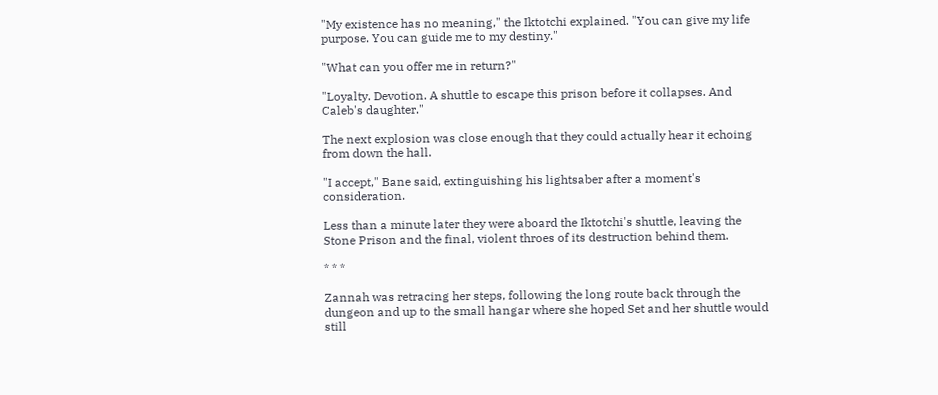"My existence has no meaning," the Iktotchi explained. "You can give my life purpose. You can guide me to my destiny."

"What can you offer me in return?"

"Loyalty. Devotion. A shuttle to escape this prison before it collapses. And Caleb's daughter."

The next explosion was close enough that they could actually hear it echoing from down the hall.

"I accept," Bane said, extinguishing his lightsaber after a moment's consideration.

Less than a minute later they were aboard the Iktotchi's shuttle, leaving the Stone Prison and the final, violent throes of its destruction behind them.

* * *

Zannah was retracing her steps, following the long route back through the dungeon and up to the small hangar where she hoped Set and her shuttle would still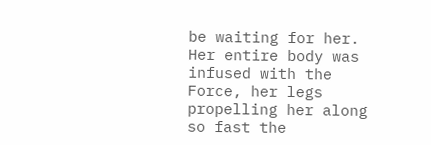be waiting for her. Her entire body was infused with the Force, her legs propelling her along so fast the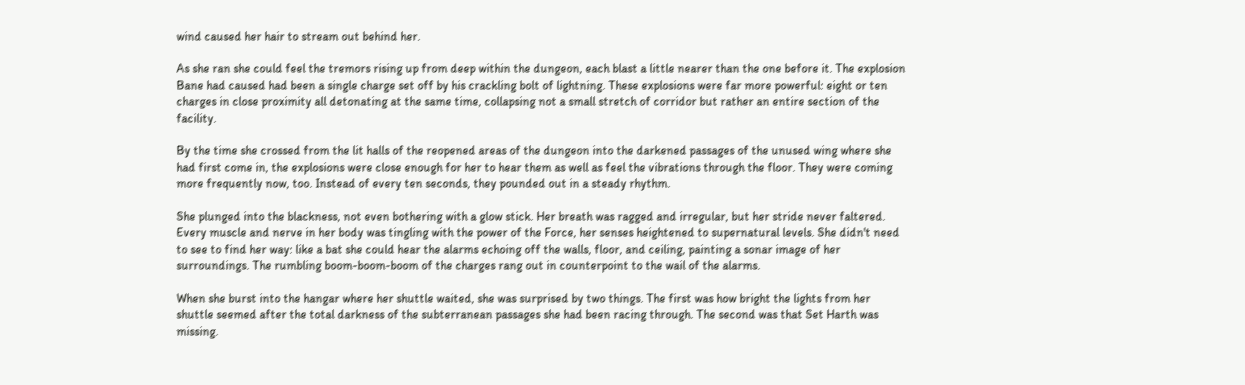wind caused her hair to stream out behind her.

As she ran she could feel the tremors rising up from deep within the dungeon, each blast a little nearer than the one before it. The explosion Bane had caused had been a single charge set off by his crackling bolt of lightning. These explosions were far more powerful: eight or ten charges in close proximity all detonating at the same time, collapsing not a small stretch of corridor but rather an entire section of the facility.

By the time she crossed from the lit halls of the reopened areas of the dungeon into the darkened passages of the unused wing where she had first come in, the explosions were close enough for her to hear them as well as feel the vibrations through the floor. They were coming more frequently now, too. Instead of every ten seconds, they pounded out in a steady rhythm.

She plunged into the blackness, not even bothering with a glow stick. Her breath was ragged and irregular, but her stride never faltered. Every muscle and nerve in her body was tingling with the power of the Force, her senses heightened to supernatural levels. She didn't need to see to find her way: like a bat she could hear the alarms echoing off the walls, floor, and ceiling, painting a sonar image of her surroundings. The rumbling boom-boom-boom of the charges rang out in counterpoint to the wail of the alarms.

When she burst into the hangar where her shuttle waited, she was surprised by two things. The first was how bright the lights from her shuttle seemed after the total darkness of the subterranean passages she had been racing through. The second was that Set Harth was missing.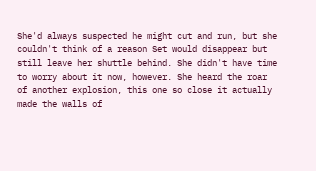She'd always suspected he might cut and run, but she couldn't think of a reason Set would disappear but still leave her shuttle behind. She didn't have time to worry about it now, however. She heard the roar of another explosion, this one so close it actually made the walls of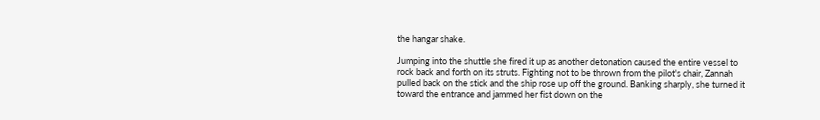the hangar shake.

Jumping into the shuttle she fired it up as another detonation caused the entire vessel to rock back and forth on its struts. Fighting not to be thrown from the pilot's chair, Zannah pulled back on the stick and the ship rose up off the ground. Banking sharply, she turned it toward the entrance and jammed her fist down on the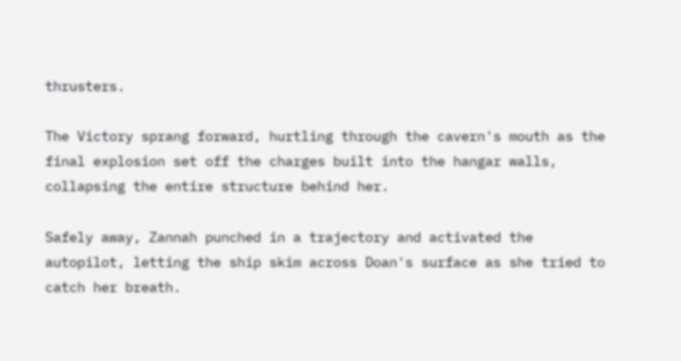thrusters.

The Victory sprang forward, hurtling through the cavern's mouth as the final explosion set off the charges built into the hangar walls, collapsing the entire structure behind her.

Safely away, Zannah punched in a trajectory and activated the autopilot, letting the ship skim across Doan's surface as she tried to catch her breath.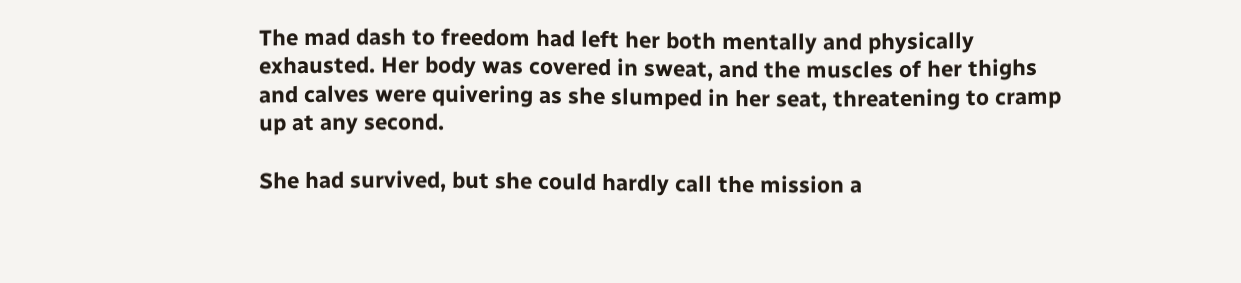The mad dash to freedom had left her both mentally and physically exhausted. Her body was covered in sweat, and the muscles of her thighs and calves were quivering as she slumped in her seat, threatening to cramp up at any second.

She had survived, but she could hardly call the mission a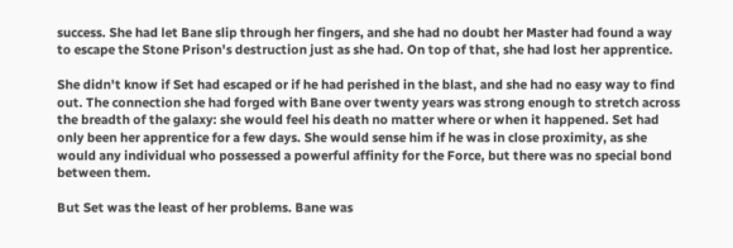success. She had let Bane slip through her fingers, and she had no doubt her Master had found a way to escape the Stone Prison's destruction just as she had. On top of that, she had lost her apprentice.

She didn't know if Set had escaped or if he had perished in the blast, and she had no easy way to find out. The connection she had forged with Bane over twenty years was strong enough to stretch across the breadth of the galaxy: she would feel his death no matter where or when it happened. Set had only been her apprentice for a few days. She would sense him if he was in close proximity, as she would any individual who possessed a powerful affinity for the Force, but there was no special bond between them.

But Set was the least of her problems. Bane was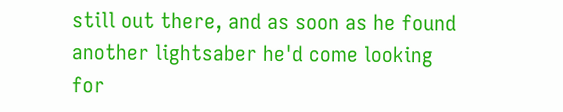still out there, and as soon as he found another lightsaber he'd come looking for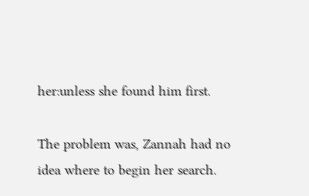her:unless she found him first.

The problem was, Zannah had no idea where to begin her search.